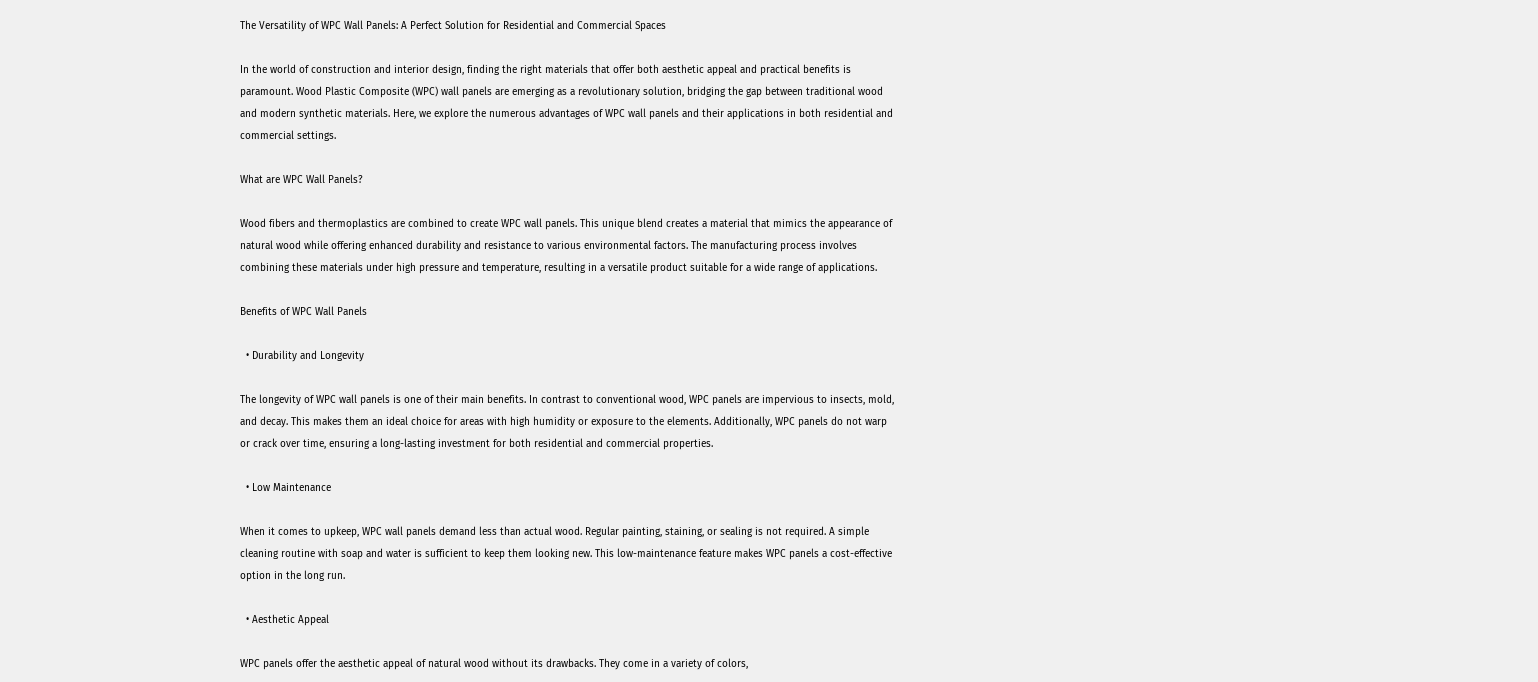The Versatility of WPC Wall Panels: A Perfect Solution for Residential and Commercial Spaces

In the world of construction and interior design, finding the right materials that offer both aesthetic appeal and practical benefits is paramount. Wood Plastic Composite (WPC) wall panels are emerging as a revolutionary solution, bridging the gap between traditional wood and modern synthetic materials. Here, we explore the numerous advantages of WPC wall panels and their applications in both residential and commercial settings.

What are WPC Wall Panels?

Wood fibers and thermoplastics are combined to create WPC wall panels. This unique blend creates a material that mimics the appearance of natural wood while offering enhanced durability and resistance to various environmental factors. The manufacturing process involves combining these materials under high pressure and temperature, resulting in a versatile product suitable for a wide range of applications.

Benefits of WPC Wall Panels

  • Durability and Longevity

The longevity of WPC wall panels is one of their main benefits. In contrast to conventional wood, WPC panels are impervious to insects, mold, and decay. This makes them an ideal choice for areas with high humidity or exposure to the elements. Additionally, WPC panels do not warp or crack over time, ensuring a long-lasting investment for both residential and commercial properties.

  • Low Maintenance

When it comes to upkeep, WPC wall panels demand less than actual wood. Regular painting, staining, or sealing is not required. A simple cleaning routine with soap and water is sufficient to keep them looking new. This low-maintenance feature makes WPC panels a cost-effective option in the long run.

  • Aesthetic Appeal

WPC panels offer the aesthetic appeal of natural wood without its drawbacks. They come in a variety of colors,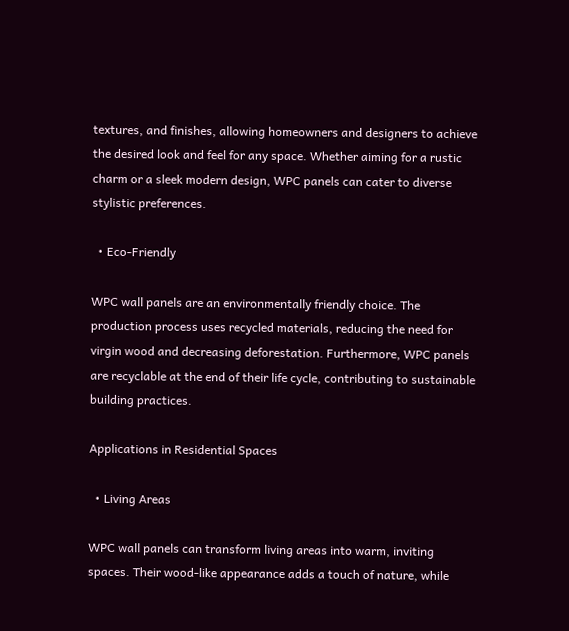textures, and finishes, allowing homeowners and designers to achieve the desired look and feel for any space. Whether aiming for a rustic charm or a sleek modern design, WPC panels can cater to diverse stylistic preferences.

  • Eco-Friendly

WPC wall panels are an environmentally friendly choice. The production process uses recycled materials, reducing the need for virgin wood and decreasing deforestation. Furthermore, WPC panels are recyclable at the end of their life cycle, contributing to sustainable building practices.

Applications in Residential Spaces

  • Living Areas

WPC wall panels can transform living areas into warm, inviting spaces. Their wood-like appearance adds a touch of nature, while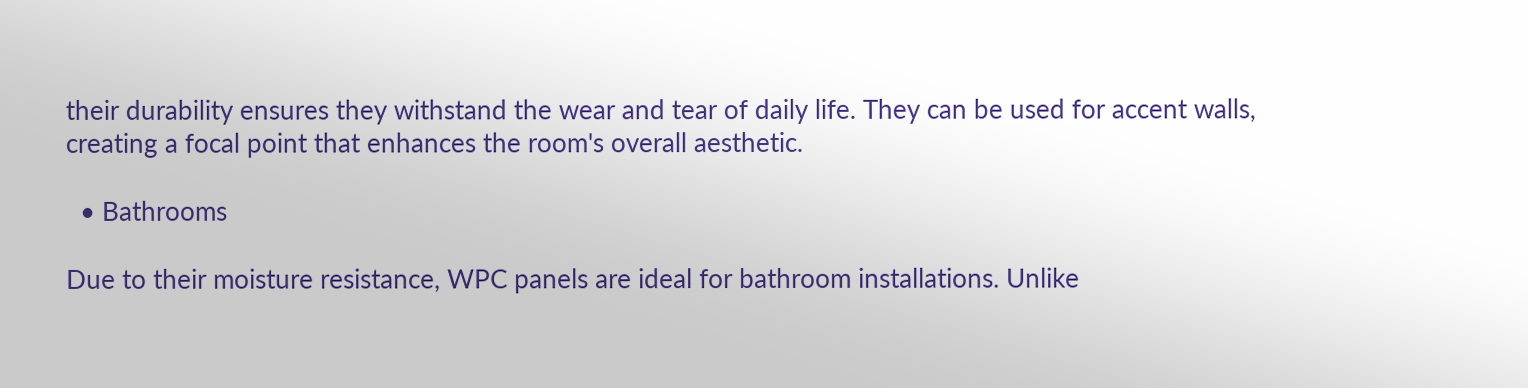their durability ensures they withstand the wear and tear of daily life. They can be used for accent walls, creating a focal point that enhances the room's overall aesthetic.

  • Bathrooms

Due to their moisture resistance, WPC panels are ideal for bathroom installations. Unlike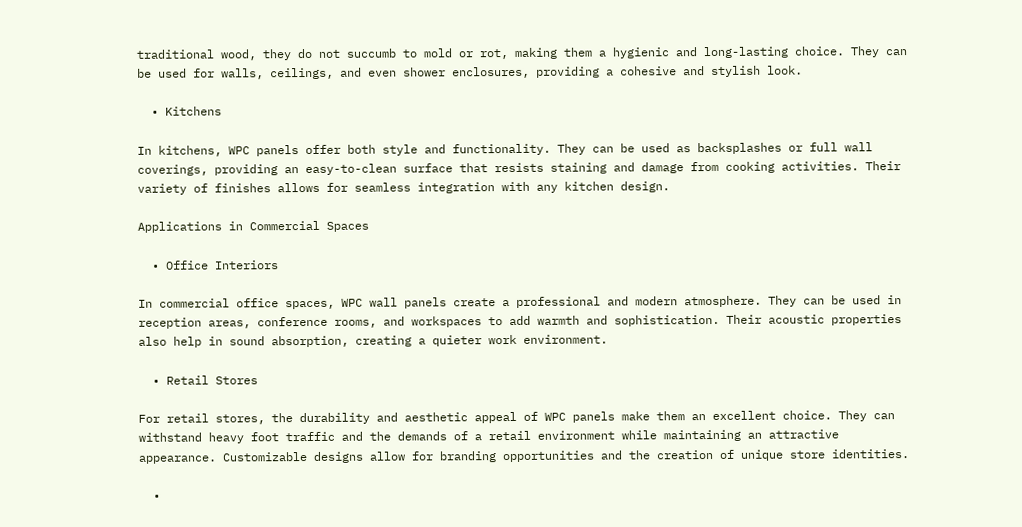traditional wood, they do not succumb to mold or rot, making them a hygienic and long-lasting choice. They can be used for walls, ceilings, and even shower enclosures, providing a cohesive and stylish look.

  • Kitchens

In kitchens, WPC panels offer both style and functionality. They can be used as backsplashes or full wall coverings, providing an easy-to-clean surface that resists staining and damage from cooking activities. Their variety of finishes allows for seamless integration with any kitchen design.

Applications in Commercial Spaces

  • Office Interiors

In commercial office spaces, WPC wall panels create a professional and modern atmosphere. They can be used in reception areas, conference rooms, and workspaces to add warmth and sophistication. Their acoustic properties also help in sound absorption, creating a quieter work environment.

  • Retail Stores

For retail stores, the durability and aesthetic appeal of WPC panels make them an excellent choice. They can withstand heavy foot traffic and the demands of a retail environment while maintaining an attractive appearance. Customizable designs allow for branding opportunities and the creation of unique store identities.

  •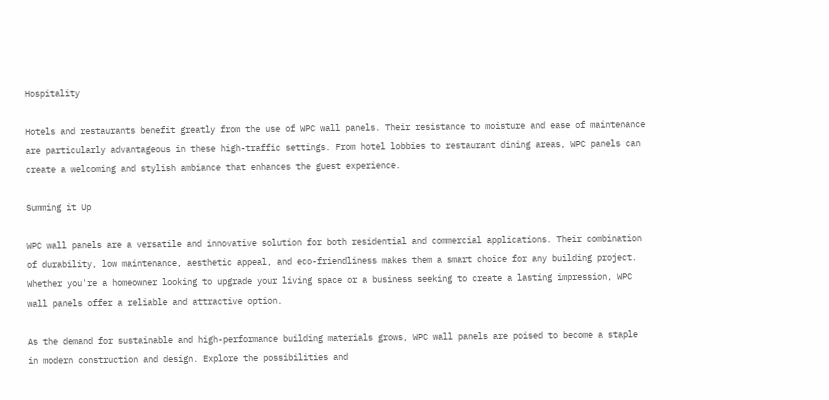Hospitality

Hotels and restaurants benefit greatly from the use of WPC wall panels. Their resistance to moisture and ease of maintenance are particularly advantageous in these high-traffic settings. From hotel lobbies to restaurant dining areas, WPC panels can create a welcoming and stylish ambiance that enhances the guest experience.

Summing it Up

WPC wall panels are a versatile and innovative solution for both residential and commercial applications. Their combination of durability, low maintenance, aesthetic appeal, and eco-friendliness makes them a smart choice for any building project. Whether you're a homeowner looking to upgrade your living space or a business seeking to create a lasting impression, WPC wall panels offer a reliable and attractive option.

As the demand for sustainable and high-performance building materials grows, WPC wall panels are poised to become a staple in modern construction and design. Explore the possibilities and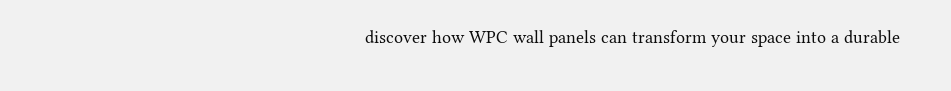discover how WPC wall panels can transform your space into a durable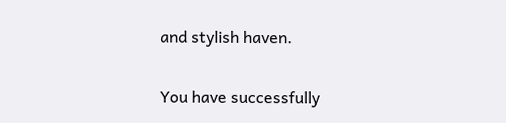and stylish haven.

You have successfully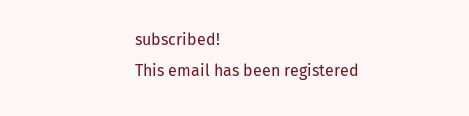subscribed!
This email has been registered